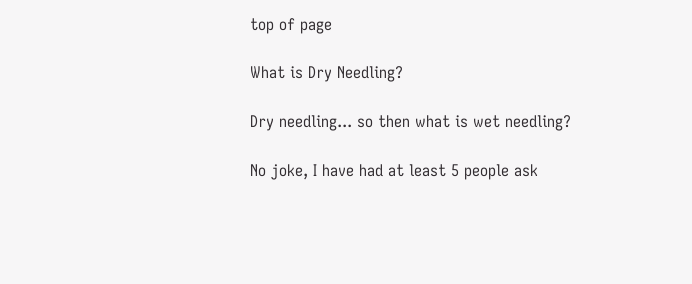top of page

What is Dry Needling?

Dry needling... so then what is wet needling?

No joke, I have had at least 5 people ask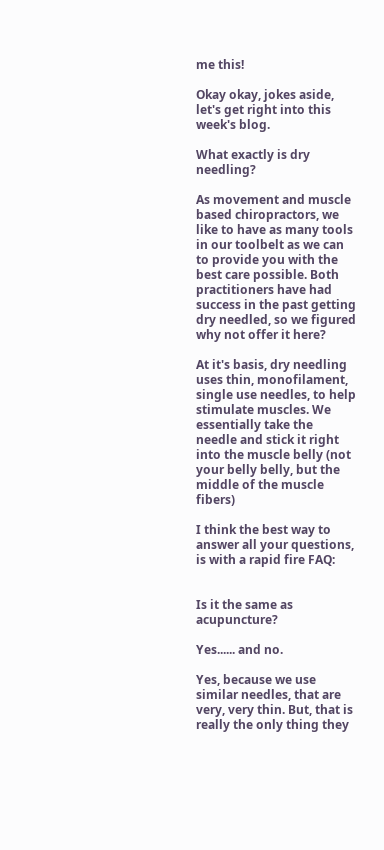me this!

Okay okay, jokes aside, let's get right into this week's blog.

What exactly is dry needling?

As movement and muscle based chiropractors, we like to have as many tools in our toolbelt as we can to provide you with the best care possible. Both practitioners have had success in the past getting dry needled, so we figured why not offer it here?

At it's basis, dry needling uses thin, monofilament, single use needles, to help stimulate muscles. We essentially take the needle and stick it right into the muscle belly (not your belly belly, but the middle of the muscle fibers)

I think the best way to answer all your questions, is with a rapid fire FAQ:


Is it the same as acupuncture?

Yes...... and no.

Yes, because we use similar needles, that are very, very thin. But, that is really the only thing they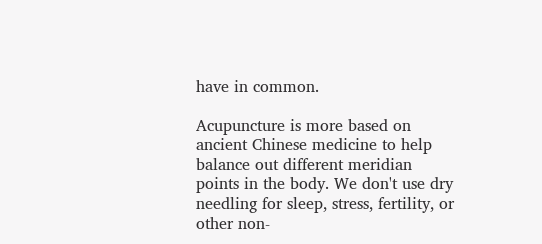have in common.

Acupuncture is more based on ancient Chinese medicine to help balance out different meridian points in the body. We don't use dry needling for sleep, stress, fertility, or other non-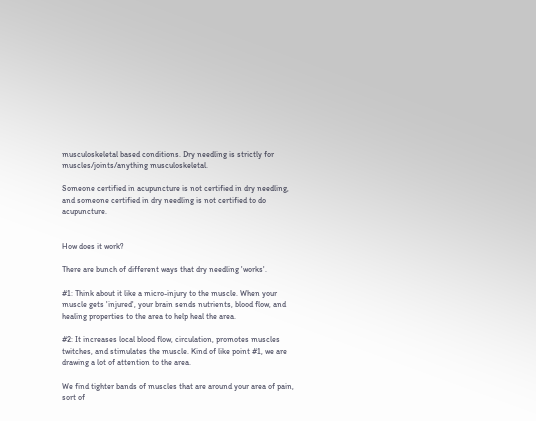musculoskeletal based conditions. Dry needling is strictly for muscles/joints/anything musculoskeletal.

Someone certified in acupuncture is not certified in dry needling, and someone certified in dry needling is not certified to do acupuncture.


How does it work?

There are bunch of different ways that dry needling 'works'.

#1: Think about it like a micro-injury to the muscle. When your muscle gets 'injured', your brain sends nutrients, blood flow, and healing properties to the area to help heal the area.

#2: It increases local blood flow, circulation, promotes muscles twitches, and stimulates the muscle. Kind of like point #1, we are drawing a lot of attention to the area.

We find tighter bands of muscles that are around your area of pain, sort of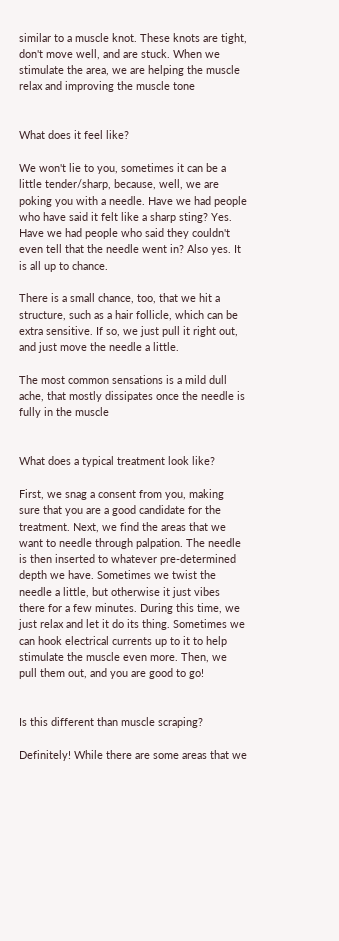similar to a muscle knot. These knots are tight, don't move well, and are stuck. When we stimulate the area, we are helping the muscle relax and improving the muscle tone


What does it feel like?

We won't lie to you, sometimes it can be a little tender/sharp, because, well, we are poking you with a needle. Have we had people who have said it felt like a sharp sting? Yes. Have we had people who said they couldn't even tell that the needle went in? Also yes. It is all up to chance.

There is a small chance, too, that we hit a structure, such as a hair follicle, which can be extra sensitive. If so, we just pull it right out, and just move the needle a little.

The most common sensations is a mild dull ache, that mostly dissipates once the needle is fully in the muscle


What does a typical treatment look like?

First, we snag a consent from you, making sure that you are a good candidate for the treatment. Next, we find the areas that we want to needle through palpation. The needle is then inserted to whatever pre-determined depth we have. Sometimes we twist the needle a little, but otherwise it just vibes there for a few minutes. During this time, we just relax and let it do its thing. Sometimes we can hook electrical currents up to it to help stimulate the muscle even more. Then, we pull them out, and you are good to go!


Is this different than muscle scraping?

Definitely! While there are some areas that we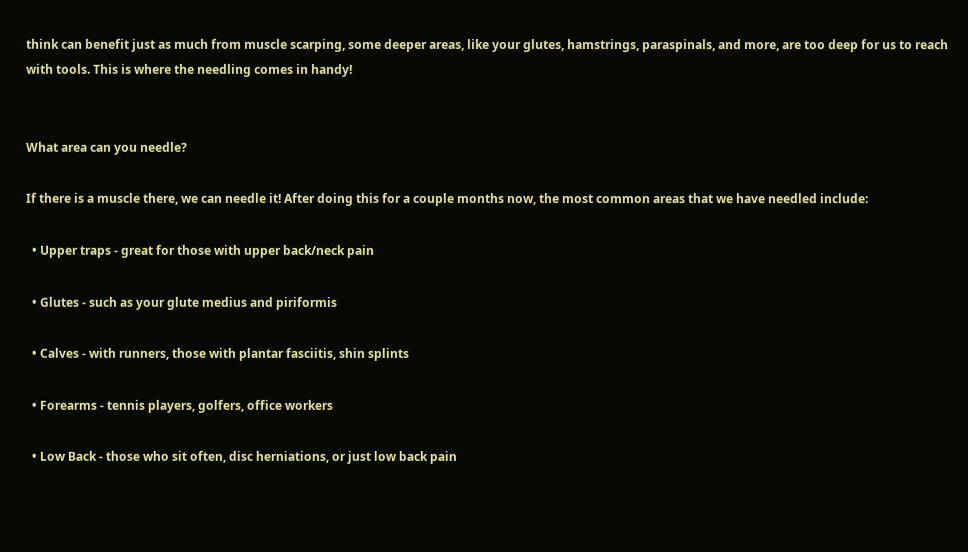think can benefit just as much from muscle scarping, some deeper areas, like your glutes, hamstrings, paraspinals, and more, are too deep for us to reach with tools. This is where the needling comes in handy!


What area can you needle?

If there is a muscle there, we can needle it! After doing this for a couple months now, the most common areas that we have needled include:

  • Upper traps - great for those with upper back/neck pain

  • Glutes - such as your glute medius and piriformis

  • Calves - with runners, those with plantar fasciitis, shin splints

  • Forearms - tennis players, golfers, office workers

  • Low Back - those who sit often, disc herniations, or just low back pain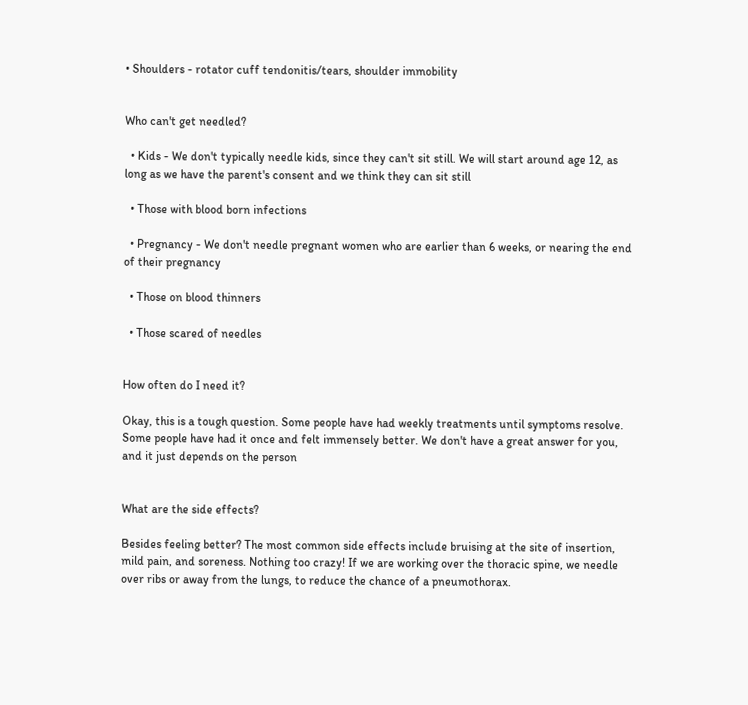• Shoulders - rotator cuff tendonitis/tears, shoulder immobility


Who can't get needled?

  • Kids - We don't typically needle kids, since they can't sit still. We will start around age 12, as long as we have the parent's consent and we think they can sit still

  • Those with blood born infections

  • Pregnancy - We don't needle pregnant women who are earlier than 6 weeks, or nearing the end of their pregnancy

  • Those on blood thinners

  • Those scared of needles


How often do I need it?

Okay, this is a tough question. Some people have had weekly treatments until symptoms resolve. Some people have had it once and felt immensely better. We don't have a great answer for you, and it just depends on the person


What are the side effects?

Besides feeling better? The most common side effects include bruising at the site of insertion, mild pain, and soreness. Nothing too crazy! If we are working over the thoracic spine, we needle over ribs or away from the lungs, to reduce the chance of a pneumothorax.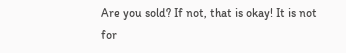Are you sold? If not, that is okay! It is not for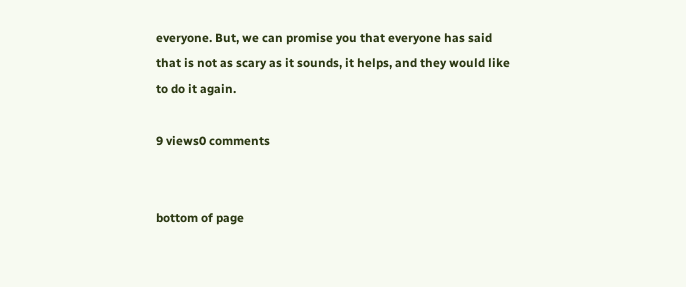everyone. But, we can promise you that everyone has said that is not as scary as it sounds, it helps, and they would like to do it again.

9 views0 comments


bottom of page